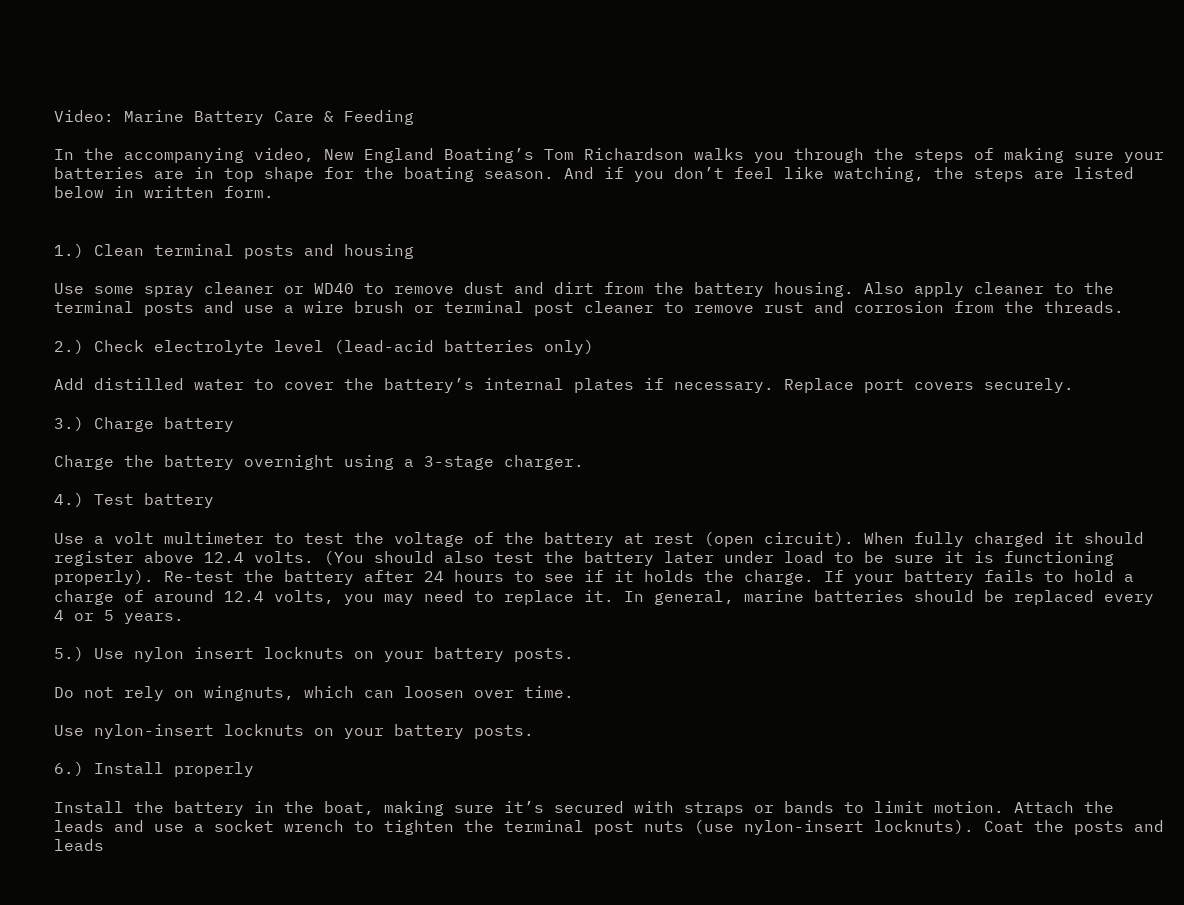Video: Marine Battery Care & Feeding

In the accompanying video, New England Boating’s Tom Richardson walks you through the steps of making sure your batteries are in top shape for the boating season. And if you don’t feel like watching, the steps are listed below in written form.


1.) Clean terminal posts and housing

Use some spray cleaner or WD40 to remove dust and dirt from the battery housing. Also apply cleaner to the terminal posts and use a wire brush or terminal post cleaner to remove rust and corrosion from the threads.

2.) Check electrolyte level (lead-acid batteries only)

Add distilled water to cover the battery’s internal plates if necessary. Replace port covers securely.

3.) Charge battery

Charge the battery overnight using a 3-stage charger.

4.) Test battery

Use a volt multimeter to test the voltage of the battery at rest (open circuit). When fully charged it should register above 12.4 volts. (You should also test the battery later under load to be sure it is functioning properly). Re-test the battery after 24 hours to see if it holds the charge. If your battery fails to hold a charge of around 12.4 volts, you may need to replace it. In general, marine batteries should be replaced every 4 or 5 years.

5.) Use nylon insert locknuts on your battery posts.

Do not rely on wingnuts, which can loosen over time.

Use nylon-insert locknuts on your battery posts.

6.) Install properly

Install the battery in the boat, making sure it’s secured with straps or bands to limit motion. Attach the leads and use a socket wrench to tighten the terminal post nuts (use nylon-insert locknuts). Coat the posts and leads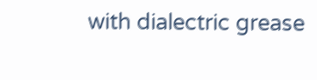with dialectric grease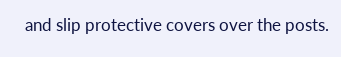and slip protective covers over the posts.